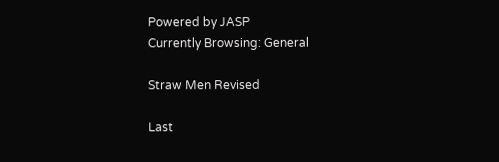Powered by JASP
Currently Browsing: General

Straw Men Revised

Last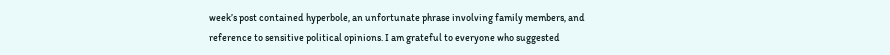week’s post contained hyperbole, an unfortunate phrase involving family members, and reference to sensitive political opinions. I am grateful to everyone who suggested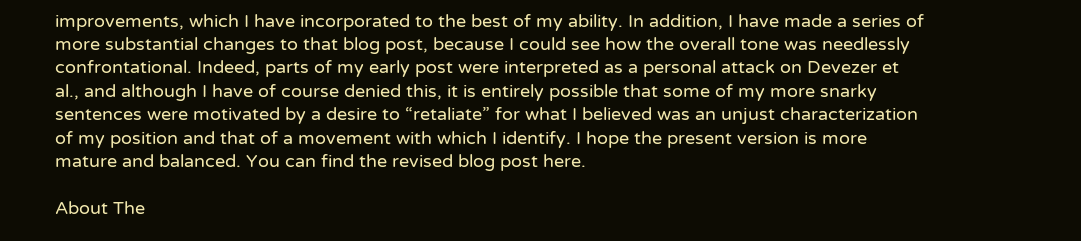improvements, which I have incorporated to the best of my ability. In addition, I have made a series of more substantial changes to that blog post, because I could see how the overall tone was needlessly confrontational. Indeed, parts of my early post were interpreted as a personal attack on Devezer et al., and although I have of course denied this, it is entirely possible that some of my more snarky sentences were motivated by a desire to “retaliate” for what I believed was an unjust characterization of my position and that of a movement with which I identify. I hope the present version is more mature and balanced. You can find the revised blog post here.

About The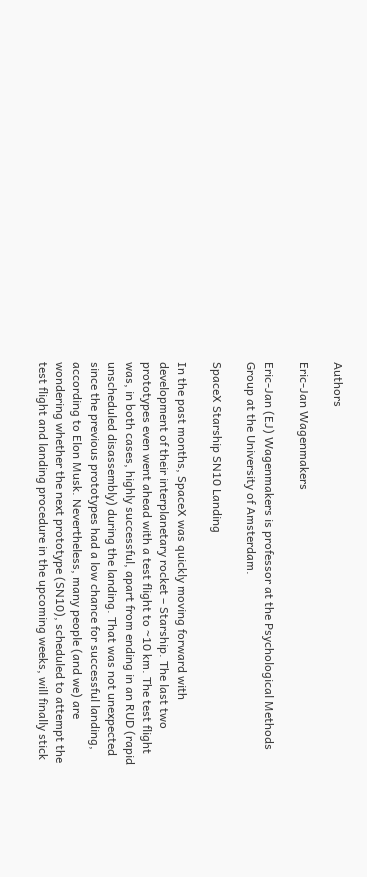Authors

Eric-Jan Wagenmakers

Eric-Jan (EJ) Wagenmakers is professor at the Psychological Methods Group at the University of Amsterdam.

SpaceX Starship SN10 Landing

In the past months, SpaceX was quickly moving forward with development of their interplanetary rocket – Starship. The last two prototypes even went ahead with a test flight to ~10 km. The test flight was, in both cases, highly successful, apart from ending in an RUD (rapid unscheduled disassembly) during the landing. That was not unexpected since the previous prototypes had a low chance for successful landing, according to Elon Musk. Nevertheless, many people (and we) are wondering whether the next prototype (SN10), scheduled to attempt the test flight and landing procedure in the upcoming weeks, will finally stick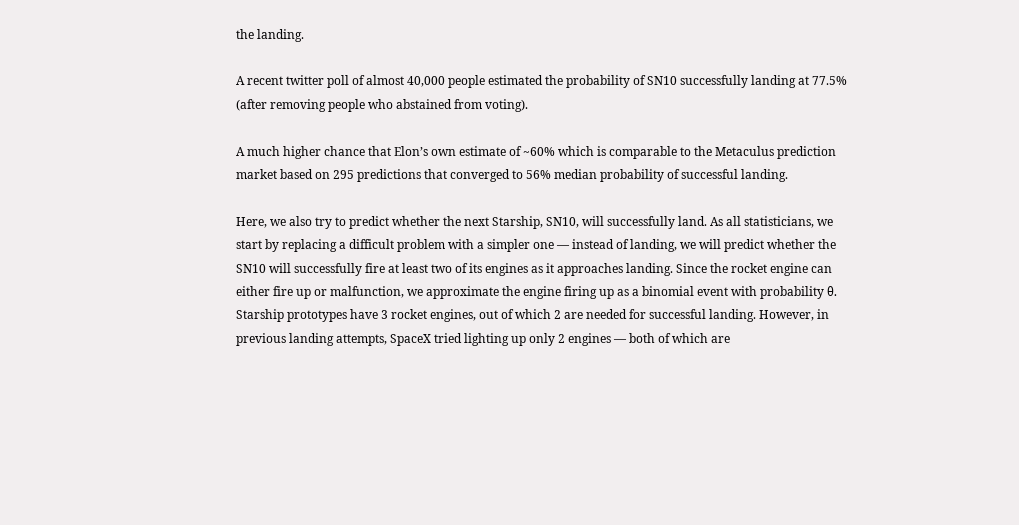the landing.

A recent twitter poll of almost 40,000 people estimated the probability of SN10 successfully landing at 77.5% (after removing people who abstained from voting).

A much higher chance that Elon’s own estimate of ~60% which is comparable to the Metaculus prediction market based on 295 predictions that converged to 56% median probability of successful landing.

Here, we also try to predict whether the next Starship, SN10, will successfully land. As all statisticians, we start by replacing a difficult problem with a simpler one — instead of landing, we will predict whether the SN10 will successfully fire at least two of its engines as it approaches landing. Since the rocket engine can either fire up or malfunction, we approximate the engine firing up as a binomial event with probability θ. Starship prototypes have 3 rocket engines, out of which 2 are needed for successful landing. However, in previous landing attempts, SpaceX tried lighting up only 2 engines — both of which are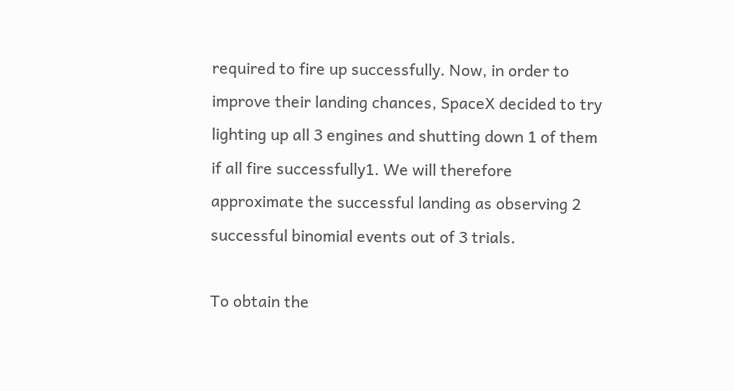required to fire up successfully. Now, in order to improve their landing chances, SpaceX decided to try lighting up all 3 engines and shutting down 1 of them if all fire successfully1. We will therefore approximate the successful landing as observing 2 successful binomial events out of 3 trials.

To obtain the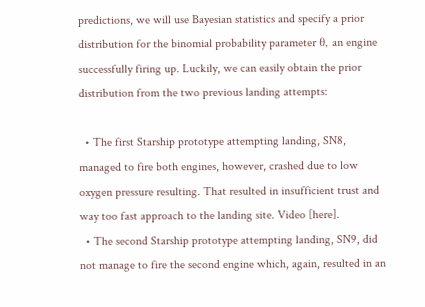predictions, we will use Bayesian statistics and specify a prior distribution for the binomial probability parameter θ, an engine successfully firing up. Luckily, we can easily obtain the prior distribution from the two previous landing attempts:

  • The first Starship prototype attempting landing, SN8, managed to fire both engines, however, crashed due to low oxygen pressure resulting. That resulted in insufficient trust and way too fast approach to the landing site. Video [here].
  • The second Starship prototype attempting landing, SN9, did not manage to fire the second engine which, again, resulted in an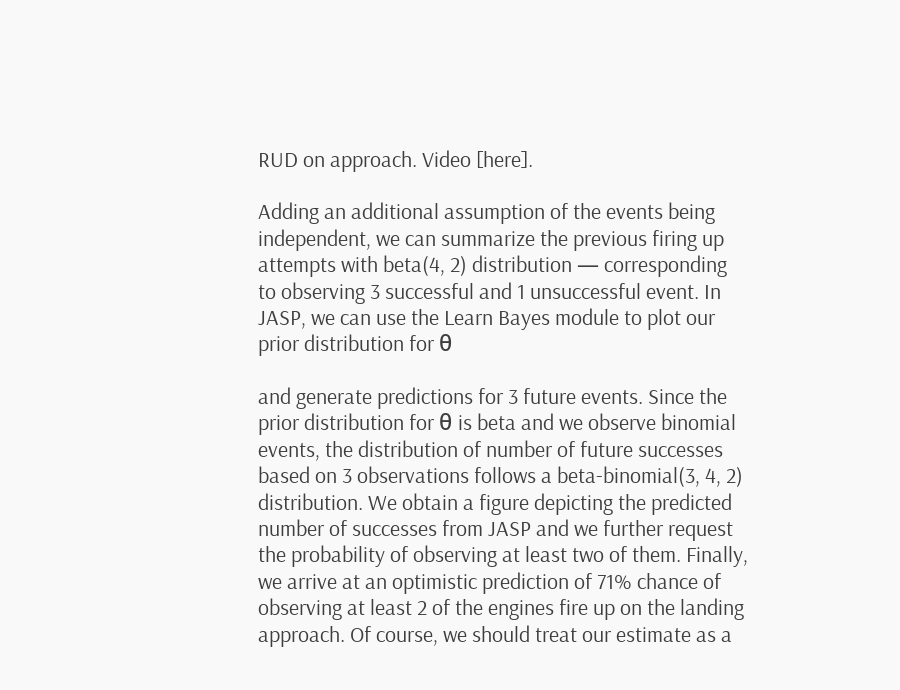RUD on approach. Video [here].

Adding an additional assumption of the events being independent, we can summarize the previous firing up attempts with beta(4, 2) distribution — corresponding to observing 3 successful and 1 unsuccessful event. In JASP, we can use the Learn Bayes module to plot our prior distribution for θ

and generate predictions for 3 future events. Since the prior distribution for θ is beta and we observe binomial events, the distribution of number of future successes based on 3 observations follows a beta-binomial(3, 4, 2) distribution. We obtain a figure depicting the predicted number of successes from JASP and we further request the probability of observing at least two of them. Finally, we arrive at an optimistic prediction of 71% chance of observing at least 2 of the engines fire up on the landing approach. Of course, we should treat our estimate as a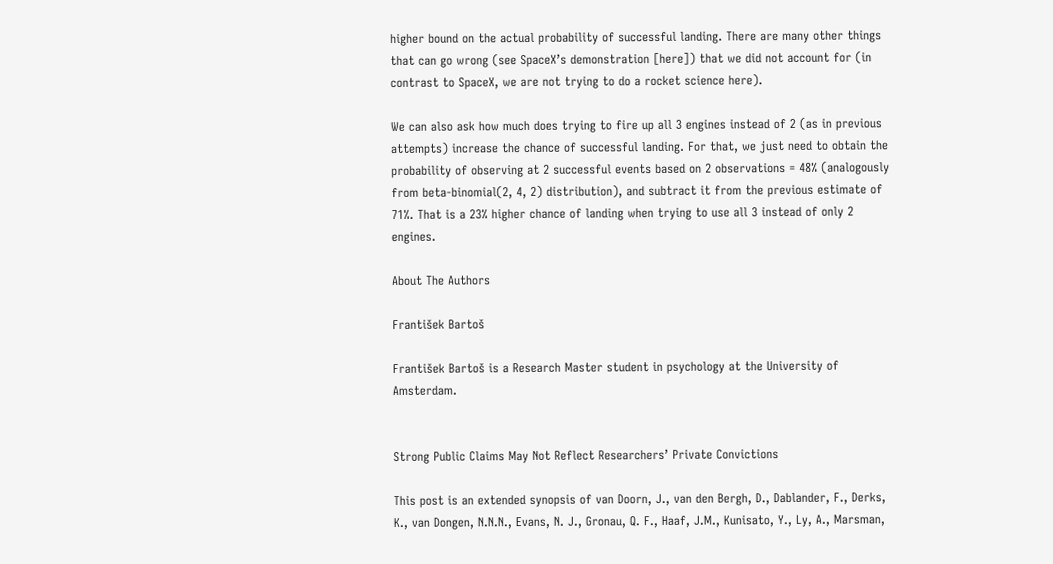higher bound on the actual probability of successful landing. There are many other things that can go wrong (see SpaceX’s demonstration [here]) that we did not account for (in contrast to SpaceX, we are not trying to do a rocket science here).

We can also ask how much does trying to fire up all 3 engines instead of 2 (as in previous attempts) increase the chance of successful landing. For that, we just need to obtain the probability of observing at 2 successful events based on 2 observations = 48% (analogously from beta-binomial(2, 4, 2) distribution), and subtract it from the previous estimate of 71%. That is a 23% higher chance of landing when trying to use all 3 instead of only 2 engines.

About The Authors

František Bartoš

František Bartoš is a Research Master student in psychology at the University of Amsterdam.


Strong Public Claims May Not Reflect Researchers’ Private Convictions

This post is an extended synopsis of van Doorn, J., van den Bergh, D., Dablander, F., Derks, K., van Dongen, N.N.N., Evans, N. J., Gronau, Q. F., Haaf, J.M., Kunisato, Y., Ly, A., Marsman,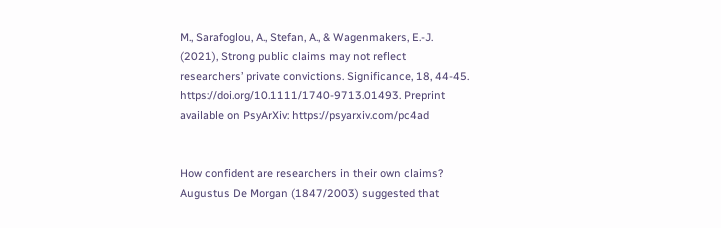M., Sarafoglou, A., Stefan, A., & Wagenmakers, E.‐J. (2021), Strong public claims may not reflect researchers’ private convictions. Significance, 18, 44-45. https://doi.org/10.1111/1740-9713.01493. Preprint available on PsyArXiv: https://psyarxiv.com/pc4ad


How confident are researchers in their own claims? Augustus De Morgan (1847/2003) suggested that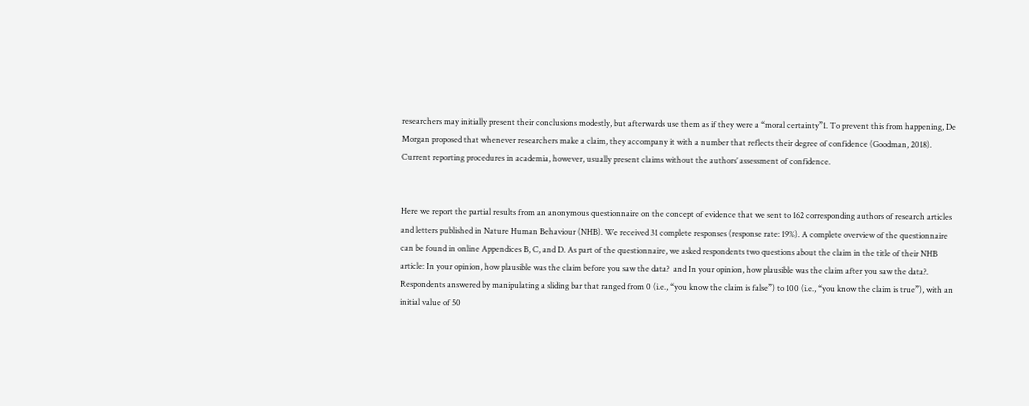researchers may initially present their conclusions modestly, but afterwards use them as if they were a “moral certainty”1. To prevent this from happening, De Morgan proposed that whenever researchers make a claim, they accompany it with a number that reflects their degree of confidence (Goodman, 2018). Current reporting procedures in academia, however, usually present claims without the authors’ assessment of confidence.


Here we report the partial results from an anonymous questionnaire on the concept of evidence that we sent to 162 corresponding authors of research articles and letters published in Nature Human Behaviour (NHB). We received 31 complete responses (response rate: 19%). A complete overview of the questionnaire can be found in online Appendices B, C, and D. As part of the questionnaire, we asked respondents two questions about the claim in the title of their NHB article: In your opinion, how plausible was the claim before you saw the data?  and In your opinion, how plausible was the claim after you saw the data?. Respondents answered by manipulating a sliding bar that ranged from 0 (i.e., “you know the claim is false”) to 100 (i.e., “you know the claim is true”), with an initial value of 50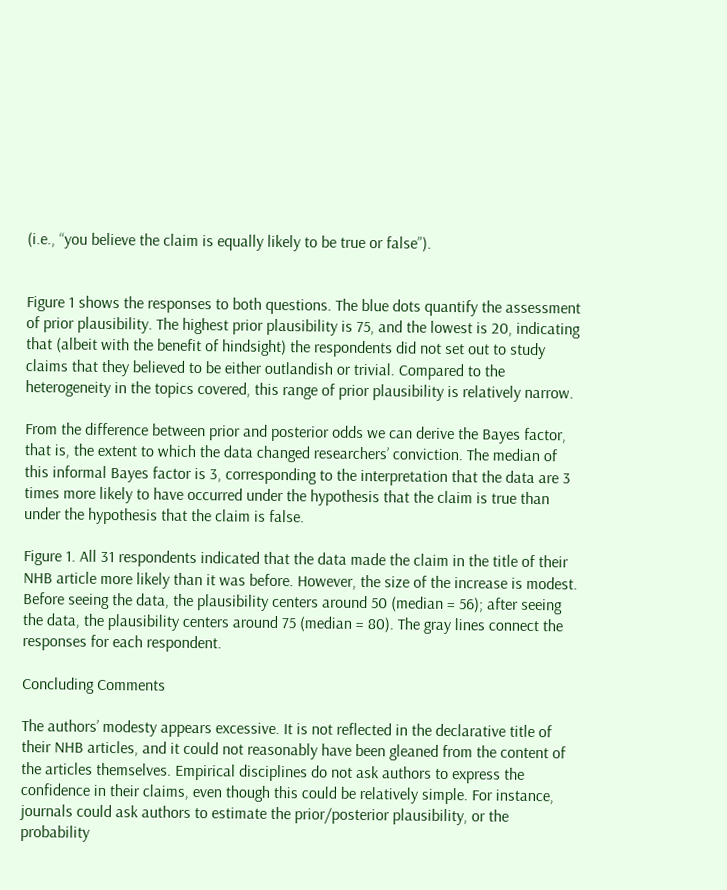(i.e., “you believe the claim is equally likely to be true or false”).


Figure 1 shows the responses to both questions. The blue dots quantify the assessment of prior plausibility. The highest prior plausibility is 75, and the lowest is 20, indicating that (albeit with the benefit of hindsight) the respondents did not set out to study claims that they believed to be either outlandish or trivial. Compared to the heterogeneity in the topics covered, this range of prior plausibility is relatively narrow.

From the difference between prior and posterior odds we can derive the Bayes factor, that is, the extent to which the data changed researchers’ conviction. The median of this informal Bayes factor is 3, corresponding to the interpretation that the data are 3 times more likely to have occurred under the hypothesis that the claim is true than under the hypothesis that the claim is false.

Figure 1. All 31 respondents indicated that the data made the claim in the title of their NHB article more likely than it was before. However, the size of the increase is modest. Before seeing the data, the plausibility centers around 50 (median = 56); after seeing the data, the plausibility centers around 75 (median = 80). The gray lines connect the responses for each respondent.

Concluding Comments

The authors’ modesty appears excessive. It is not reflected in the declarative title of their NHB articles, and it could not reasonably have been gleaned from the content of the articles themselves. Empirical disciplines do not ask authors to express the confidence in their claims, even though this could be relatively simple. For instance, journals could ask authors to estimate the prior/posterior plausibility, or the probability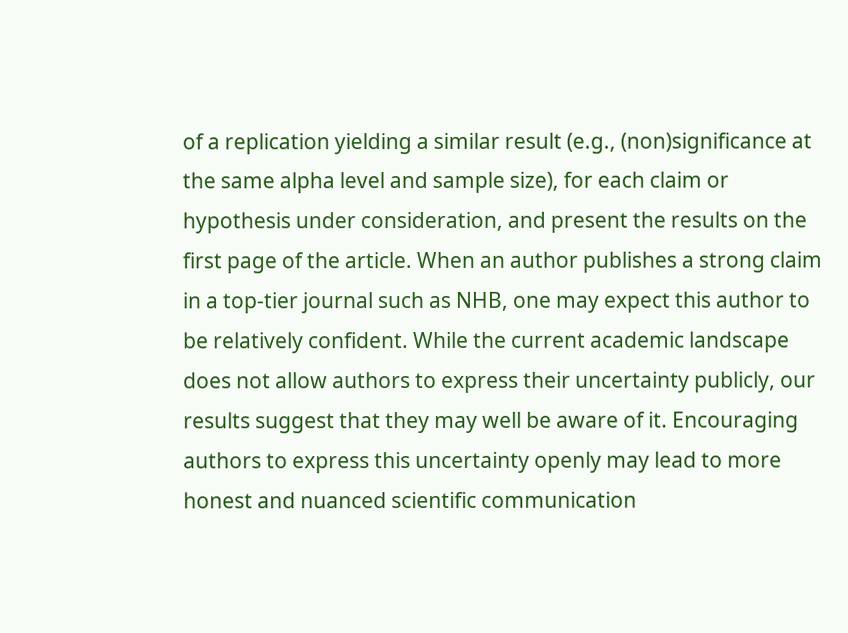of a replication yielding a similar result (e.g., (non)significance at the same alpha level and sample size), for each claim or hypothesis under consideration, and present the results on the first page of the article. When an author publishes a strong claim in a top-tier journal such as NHB, one may expect this author to be relatively confident. While the current academic landscape does not allow authors to express their uncertainty publicly, our results suggest that they may well be aware of it. Encouraging authors to express this uncertainty openly may lead to more honest and nuanced scientific communication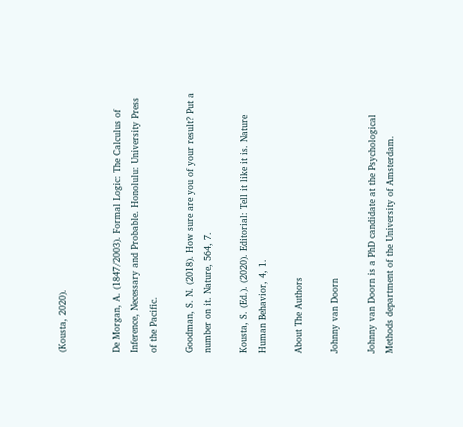(Kousta, 2020).


De Morgan, A. (1847/2003). Formal Logic: The Calculus of Inference, Necessary and Probable. Honolulu: University Press of the Pacific.

Goodman, S. N. (2018). How sure are you of your result? Put a number on it. Nature, 564, 7.

Kousta, S. (Ed.). (2020). Editorial: Tell it like it is. Nature Human Behavior, 4, 1.

About The Authors

Johnny van Doorn

Johnny van Doorn is a PhD candidate at the Psychological Methods department of the University of Amsterdam.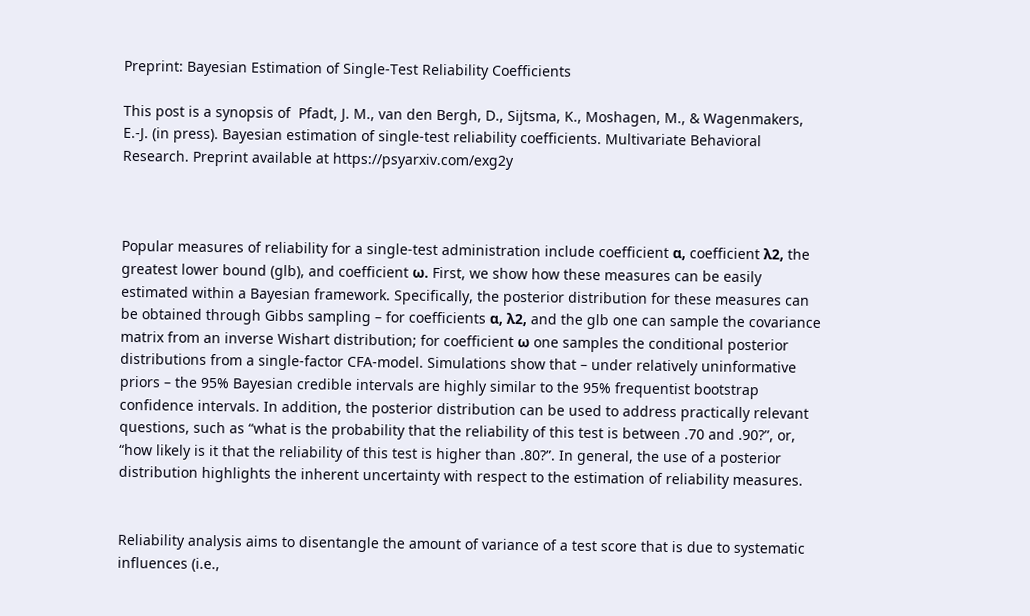Preprint: Bayesian Estimation of Single-Test Reliability Coefficients

This post is a synopsis of  Pfadt, J. M., van den Bergh, D., Sijtsma, K., Moshagen, M., & Wagenmakers, E.-J. (in press). Bayesian estimation of single-test reliability coefficients. Multivariate Behavioral Research. Preprint available at https://psyarxiv.com/exg2y



Popular measures of reliability for a single-test administration include coefficient α, coefficient λ2, the greatest lower bound (glb), and coefficient ω. First, we show how these measures can be easily estimated within a Bayesian framework. Specifically, the posterior distribution for these measures can be obtained through Gibbs sampling – for coefficients α, λ2, and the glb one can sample the covariance matrix from an inverse Wishart distribution; for coefficient ω one samples the conditional posterior distributions from a single-factor CFA-model. Simulations show that – under relatively uninformative priors – the 95% Bayesian credible intervals are highly similar to the 95% frequentist bootstrap confidence intervals. In addition, the posterior distribution can be used to address practically relevant questions, such as “what is the probability that the reliability of this test is between .70 and .90?”, or, “how likely is it that the reliability of this test is higher than .80?”. In general, the use of a posterior distribution highlights the inherent uncertainty with respect to the estimation of reliability measures.


Reliability analysis aims to disentangle the amount of variance of a test score that is due to systematic influences (i.e.,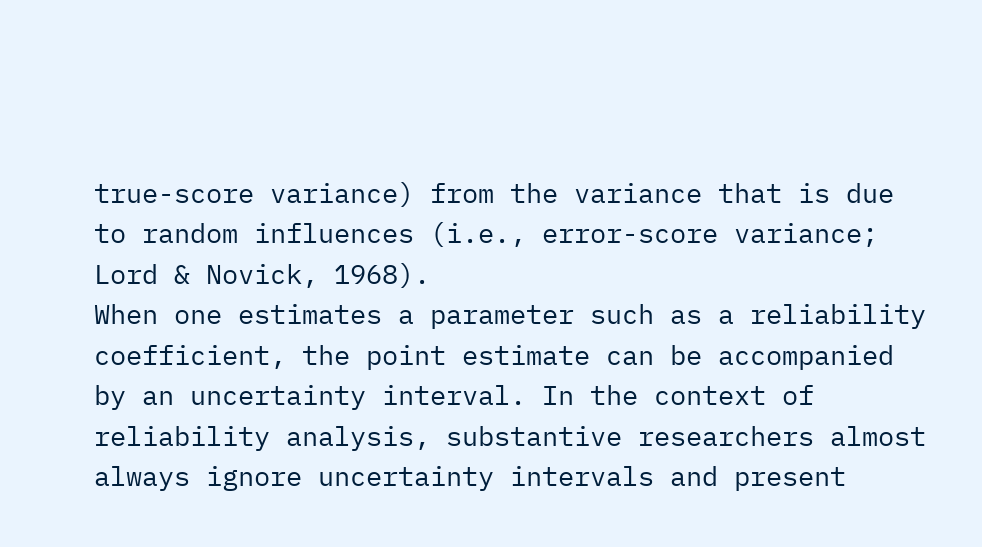true-score variance) from the variance that is due to random influences (i.e., error-score variance; Lord & Novick, 1968).
When one estimates a parameter such as a reliability coefficient, the point estimate can be accompanied by an uncertainty interval. In the context of reliability analysis, substantive researchers almost always ignore uncertainty intervals and present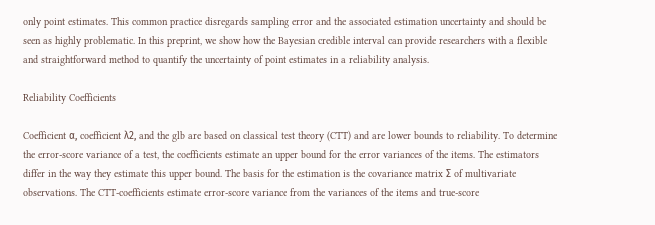only point estimates. This common practice disregards sampling error and the associated estimation uncertainty and should be seen as highly problematic. In this preprint, we show how the Bayesian credible interval can provide researchers with a flexible and straightforward method to quantify the uncertainty of point estimates in a reliability analysis.

Reliability Coefficients

Coefficient α, coefficient λ2, and the glb are based on classical test theory (CTT) and are lower bounds to reliability. To determine the error-score variance of a test, the coefficients estimate an upper bound for the error variances of the items. The estimators differ in the way they estimate this upper bound. The basis for the estimation is the covariance matrix Σ of multivariate observations. The CTT-coefficients estimate error-score variance from the variances of the items and true-score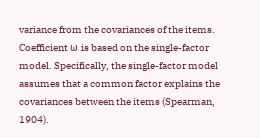variance from the covariances of the items.
Coefficient ω is based on the single-factor model. Specifically, the single-factor model assumes that a common factor explains the covariances between the items (Spearman, 1904).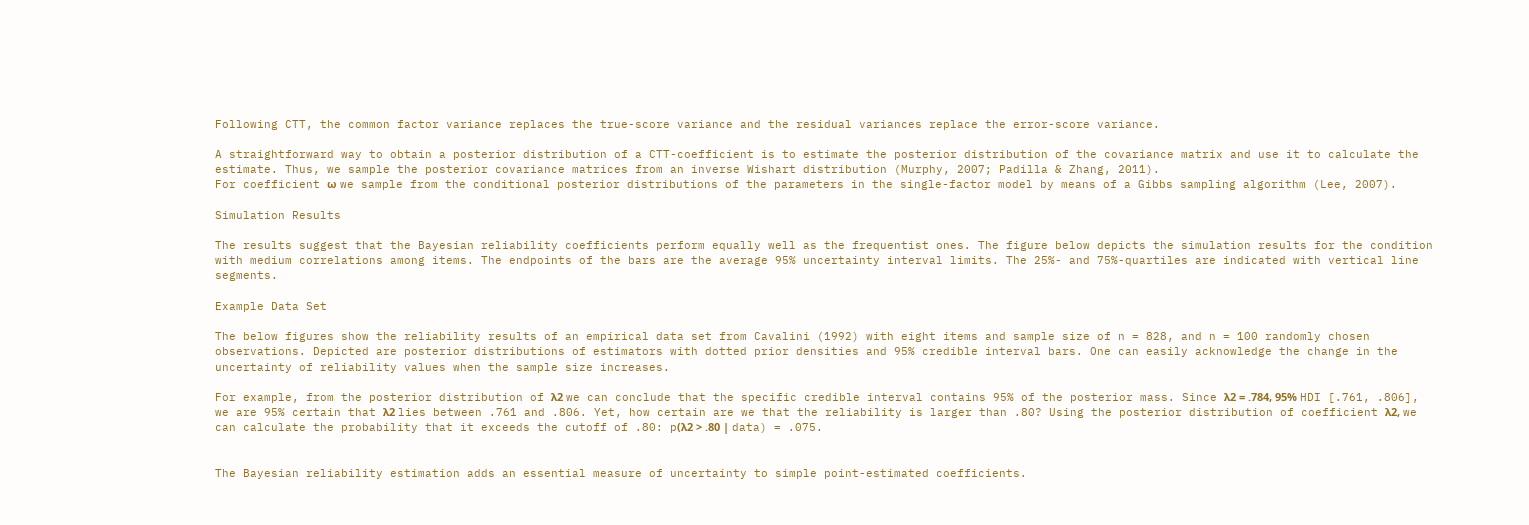Following CTT, the common factor variance replaces the true-score variance and the residual variances replace the error-score variance.

A straightforward way to obtain a posterior distribution of a CTT-coefficient is to estimate the posterior distribution of the covariance matrix and use it to calculate the estimate. Thus, we sample the posterior covariance matrices from an inverse Wishart distribution (Murphy, 2007; Padilla & Zhang, 2011).
For coefficient ω we sample from the conditional posterior distributions of the parameters in the single-factor model by means of a Gibbs sampling algorithm (Lee, 2007).

Simulation Results

The results suggest that the Bayesian reliability coefficients perform equally well as the frequentist ones. The figure below depicts the simulation results for the condition with medium correlations among items. The endpoints of the bars are the average 95% uncertainty interval limits. The 25%- and 75%-quartiles are indicated with vertical line segments.

Example Data Set

The below figures show the reliability results of an empirical data set from Cavalini (1992) with eight items and sample size of n = 828, and n = 100 randomly chosen observations. Depicted are posterior distributions of estimators with dotted prior densities and 95% credible interval bars. One can easily acknowledge the change in the uncertainty of reliability values when the sample size increases.

For example, from the posterior distribution of λ2 we can conclude that the specific credible interval contains 95% of the posterior mass. Since λ2 = .784, 95% HDI [.761, .806], we are 95% certain that λ2 lies between .761 and .806. Yet, how certain are we that the reliability is larger than .80? Using the posterior distribution of coefficient λ2, we can calculate the probability that it exceeds the cutoff of .80: p(λ2 > .80 | data) = .075.


The Bayesian reliability estimation adds an essential measure of uncertainty to simple point-estimated coefficients.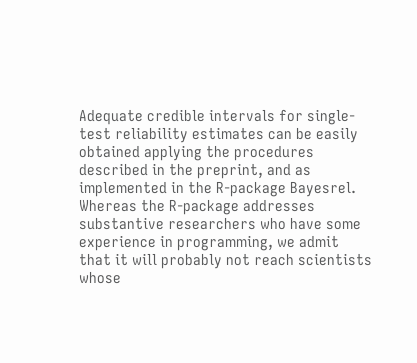Adequate credible intervals for single-test reliability estimates can be easily obtained applying the procedures described in the preprint, and as implemented in the R-package Bayesrel. Whereas the R-package addresses substantive researchers who have some experience in programming, we admit that it will probably not reach scientists whose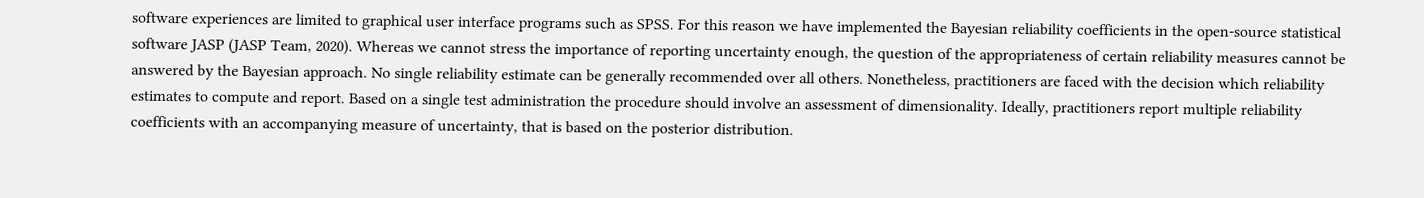software experiences are limited to graphical user interface programs such as SPSS. For this reason we have implemented the Bayesian reliability coefficients in the open-source statistical software JASP (JASP Team, 2020). Whereas we cannot stress the importance of reporting uncertainty enough, the question of the appropriateness of certain reliability measures cannot be answered by the Bayesian approach. No single reliability estimate can be generally recommended over all others. Nonetheless, practitioners are faced with the decision which reliability estimates to compute and report. Based on a single test administration the procedure should involve an assessment of dimensionality. Ideally, practitioners report multiple reliability coefficients with an accompanying measure of uncertainty, that is based on the posterior distribution.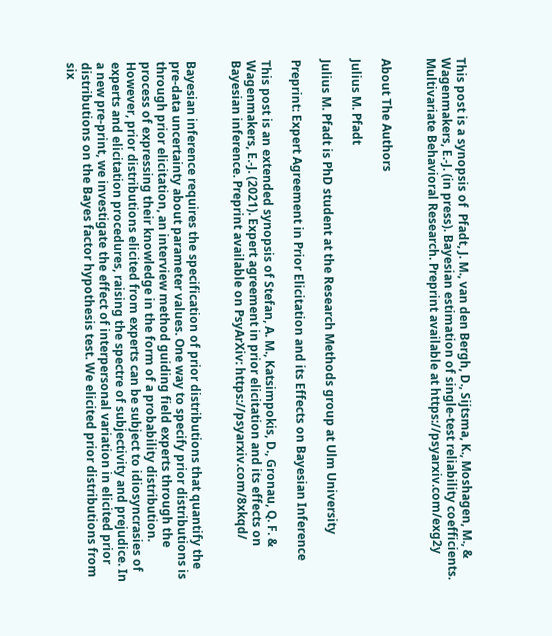This post is a synopsis of  Pfadt, J. M., van den Bergh, D., Sijtsma, K., Moshagen, M., & Wagenmakers, E.-J. (in press). Bayesian estimation of single-test reliability coefficients. Multivariate Behavioral Research. Preprint available at https://psyarxiv.com/exg2y


About The Authors

Julius M. Pfadt

Julius M. Pfadt is PhD student at the Research Methods group at Ulm University

Preprint: Expert Agreement in Prior Elicitation and its Effects on Bayesian Inference

This post is an extended synopsis of Stefan, A. M., Katsimpokis, D., Gronau, Q. F. & Wagenmakers, E.-J. (2021). Expert agreement in prior elicitation and its effects on Bayesian inference. Preprint available on PsyArXiv: https://psyarxiv.com/8xkqd/


Bayesian inference requires the specification of prior distributions that quantify the pre-data uncertainty about parameter values. One way to specify prior distributions is through prior elicitation, an interview method guiding field experts through the process of expressing their knowledge in the form of a probability distribution. However, prior distributions elicited from experts can be subject to idiosyncrasies of experts and elicitation procedures, raising the spectre of subjectivity and prejudice. In a new pre-print, we investigate the effect of interpersonal variation in elicited prior distributions on the Bayes factor hypothesis test. We elicited prior distributions from six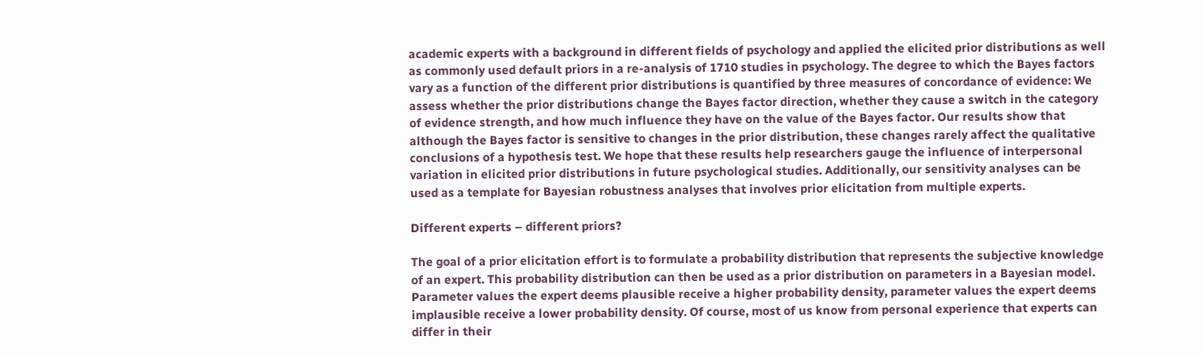academic experts with a background in different fields of psychology and applied the elicited prior distributions as well as commonly used default priors in a re-analysis of 1710 studies in psychology. The degree to which the Bayes factors vary as a function of the different prior distributions is quantified by three measures of concordance of evidence: We assess whether the prior distributions change the Bayes factor direction, whether they cause a switch in the category of evidence strength, and how much influence they have on the value of the Bayes factor. Our results show that although the Bayes factor is sensitive to changes in the prior distribution, these changes rarely affect the qualitative conclusions of a hypothesis test. We hope that these results help researchers gauge the influence of interpersonal variation in elicited prior distributions in future psychological studies. Additionally, our sensitivity analyses can be used as a template for Bayesian robustness analyses that involves prior elicitation from multiple experts.

Different experts – different priors?

The goal of a prior elicitation effort is to formulate a probability distribution that represents the subjective knowledge of an expert. This probability distribution can then be used as a prior distribution on parameters in a Bayesian model. Parameter values the expert deems plausible receive a higher probability density, parameter values the expert deems implausible receive a lower probability density. Of course, most of us know from personal experience that experts can differ in their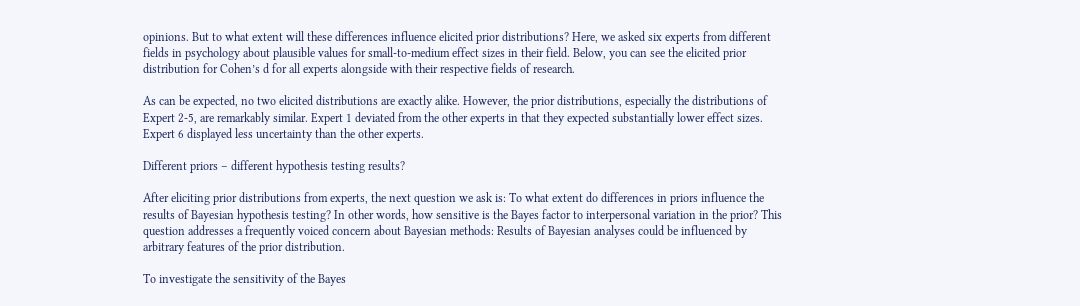opinions. But to what extent will these differences influence elicited prior distributions? Here, we asked six experts from different fields in psychology about plausible values for small-to-medium effect sizes in their field. Below, you can see the elicited prior distribution for Cohen’s d for all experts alongside with their respective fields of research.

As can be expected, no two elicited distributions are exactly alike. However, the prior distributions, especially the distributions of Expert 2-5, are remarkably similar. Expert 1 deviated from the other experts in that they expected substantially lower effect sizes. Expert 6 displayed less uncertainty than the other experts.

Different priors – different hypothesis testing results?

After eliciting prior distributions from experts, the next question we ask is: To what extent do differences in priors influence the results of Bayesian hypothesis testing? In other words, how sensitive is the Bayes factor to interpersonal variation in the prior? This question addresses a frequently voiced concern about Bayesian methods: Results of Bayesian analyses could be influenced by arbitrary features of the prior distribution.

To investigate the sensitivity of the Bayes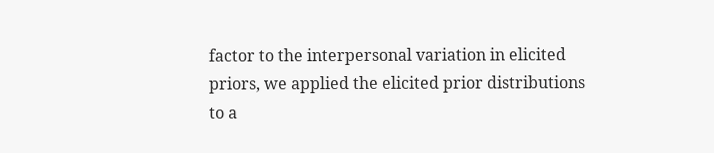factor to the interpersonal variation in elicited priors, we applied the elicited prior distributions to a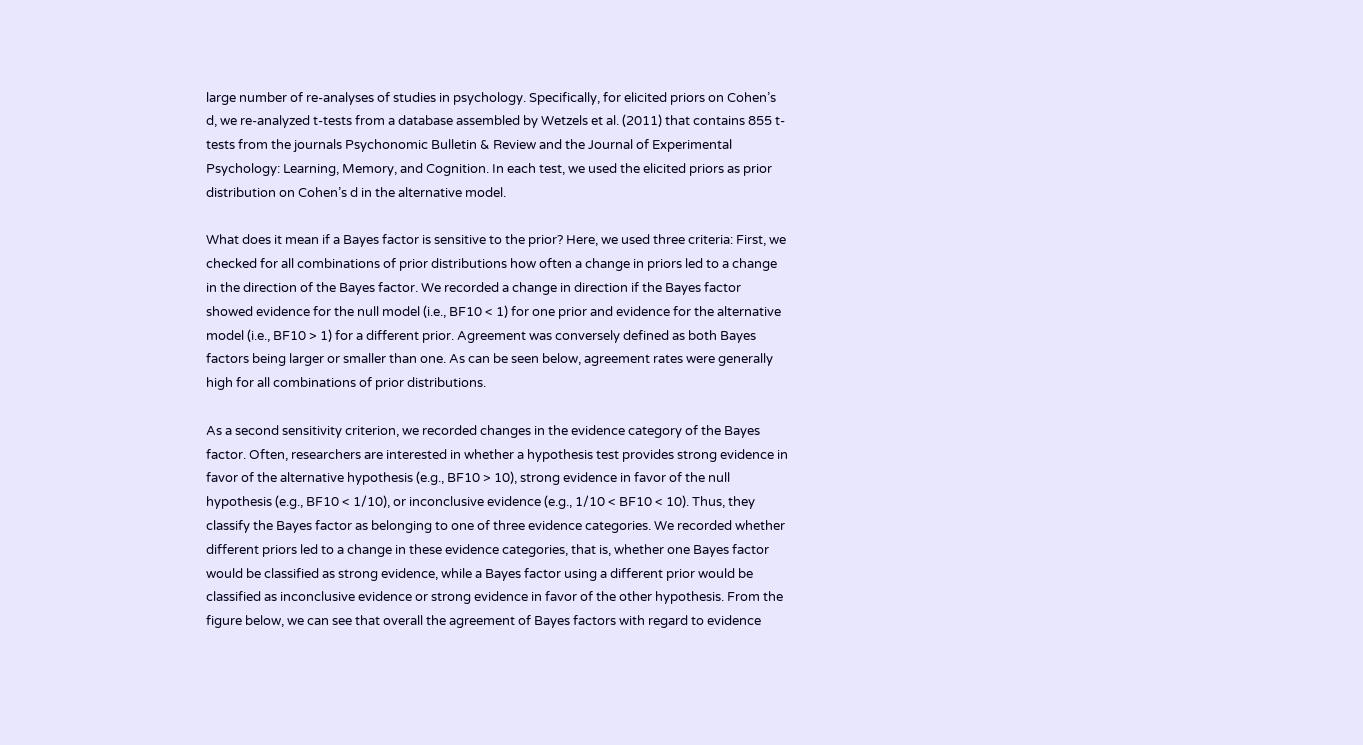large number of re-analyses of studies in psychology. Specifically, for elicited priors on Cohen’s d, we re-analyzed t-tests from a database assembled by Wetzels et al. (2011) that contains 855 t-tests from the journals Psychonomic Bulletin & Review and the Journal of Experimental Psychology: Learning, Memory, and Cognition. In each test, we used the elicited priors as prior distribution on Cohen’s d in the alternative model.

What does it mean if a Bayes factor is sensitive to the prior? Here, we used three criteria: First, we checked for all combinations of prior distributions how often a change in priors led to a change in the direction of the Bayes factor. We recorded a change in direction if the Bayes factor showed evidence for the null model (i.e., BF10 < 1) for one prior and evidence for the alternative model (i.e., BF10 > 1) for a different prior. Agreement was conversely defined as both Bayes factors being larger or smaller than one. As can be seen below, agreement rates were generally high for all combinations of prior distributions.

As a second sensitivity criterion, we recorded changes in the evidence category of the Bayes factor. Often, researchers are interested in whether a hypothesis test provides strong evidence in favor of the alternative hypothesis (e.g., BF10 > 10), strong evidence in favor of the null hypothesis (e.g., BF10 < 1/10), or inconclusive evidence (e.g., 1/10 < BF10 < 10). Thus, they classify the Bayes factor as belonging to one of three evidence categories. We recorded whether different priors led to a change in these evidence categories, that is, whether one Bayes factor would be classified as strong evidence, while a Bayes factor using a different prior would be classified as inconclusive evidence or strong evidence in favor of the other hypothesis. From the figure below, we can see that overall the agreement of Bayes factors with regard to evidence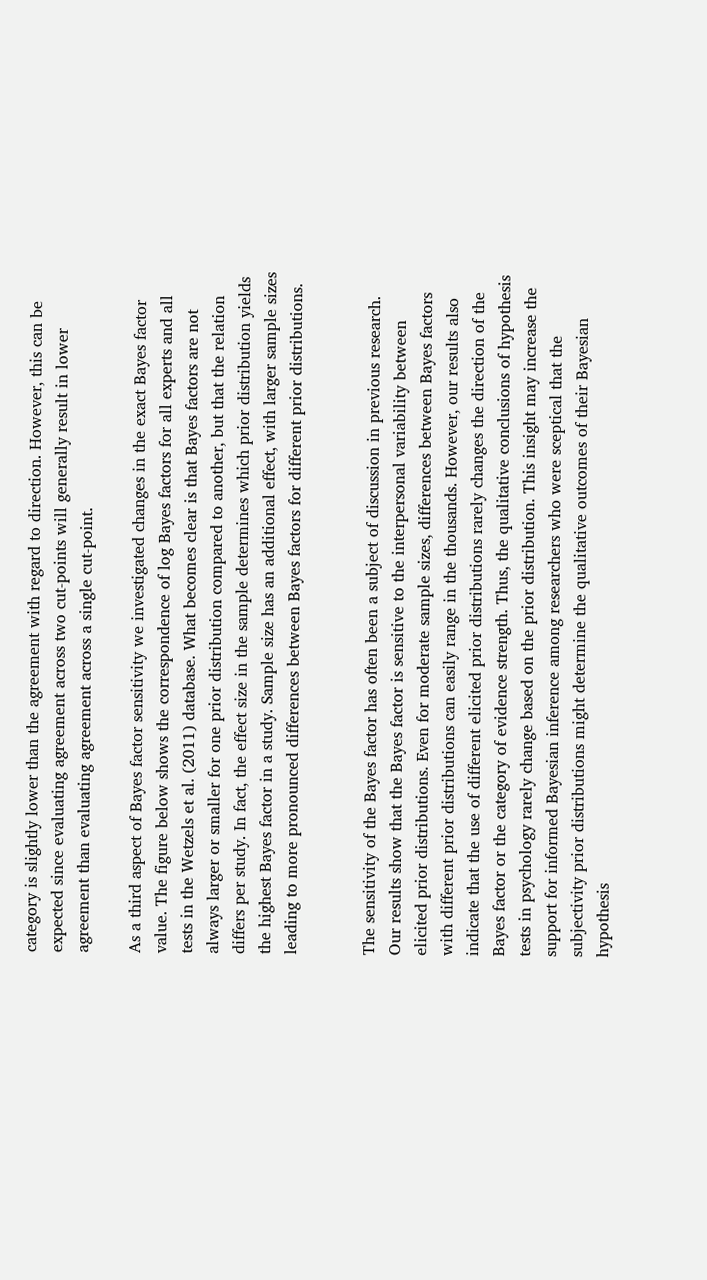category is slightly lower than the agreement with regard to direction. However, this can be expected since evaluating agreement across two cut-points will generally result in lower agreement than evaluating agreement across a single cut-point.

As a third aspect of Bayes factor sensitivity we investigated changes in the exact Bayes factor value. The figure below shows the correspondence of log Bayes factors for all experts and all tests in the Wetzels et al. (2011) database. What becomes clear is that Bayes factors are not always larger or smaller for one prior distribution compared to another, but that the relation differs per study. In fact, the effect size in the sample determines which prior distribution yields the highest Bayes factor in a study. Sample size has an additional effect, with larger sample sizes leading to more pronounced differences between Bayes factors for different prior distributions.


The sensitivity of the Bayes factor has often been a subject of discussion in previous research. Our results show that the Bayes factor is sensitive to the interpersonal variability between elicited prior distributions. Even for moderate sample sizes, differences between Bayes factors with different prior distributions can easily range in the thousands. However, our results also indicate that the use of different elicited prior distributions rarely changes the direction of the Bayes factor or the category of evidence strength. Thus, the qualitative conclusions of hypothesis tests in psychology rarely change based on the prior distribution. This insight may increase the support for informed Bayesian inference among researchers who were sceptical that the subjectivity prior distributions might determine the qualitative outcomes of their Bayesian hypothesis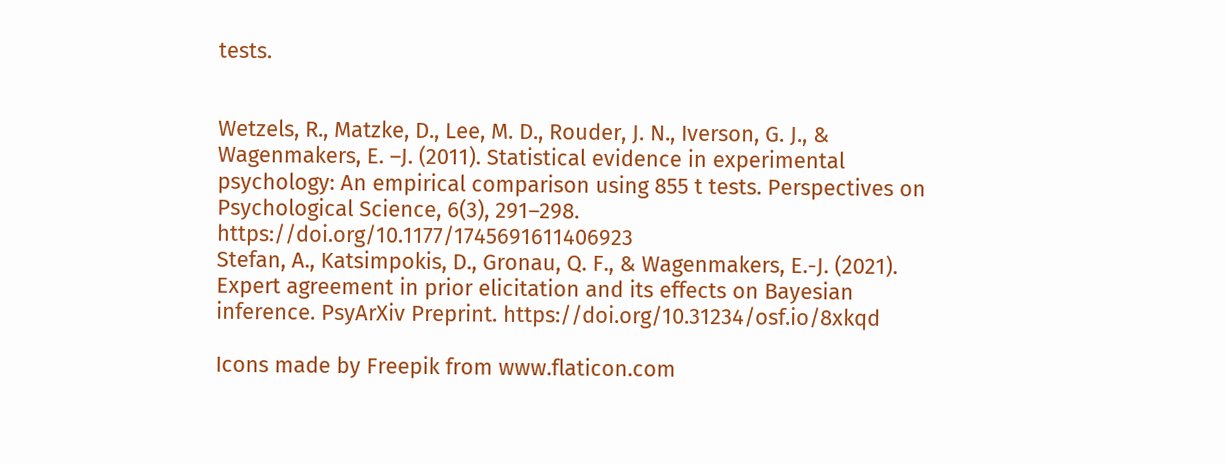tests.


Wetzels, R., Matzke, D., Lee, M. D., Rouder, J. N., Iverson, G. J., & Wagenmakers, E. –J. (2011). Statistical evidence in experimental psychology: An empirical comparison using 855 t tests. Perspectives on Psychological Science, 6(3), 291–298. https://doi.org/10.1177/1745691611406923
Stefan, A., Katsimpokis, D., Gronau, Q. F., & Wagenmakers, E.-J. (2021). Expert agreement in prior elicitation and its effects on Bayesian inference. PsyArXiv Preprint. https://doi.org/10.31234/osf.io/8xkqd

Icons made by Freepik from www.flaticon.com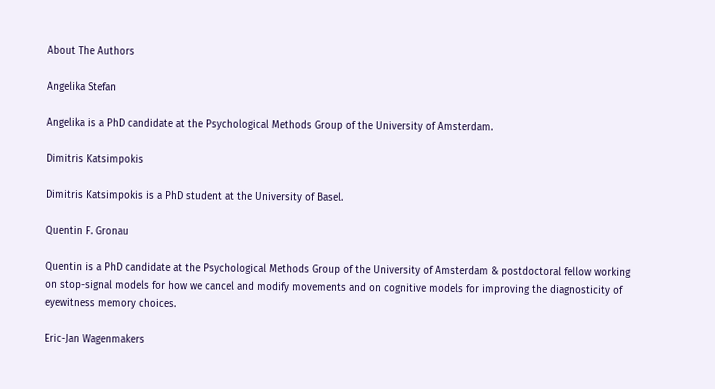About The Authors

Angelika Stefan

Angelika is a PhD candidate at the Psychological Methods Group of the University of Amsterdam.

Dimitris Katsimpokis

Dimitris Katsimpokis is a PhD student at the University of Basel.

Quentin F. Gronau

Quentin is a PhD candidate at the Psychological Methods Group of the University of Amsterdam & postdoctoral fellow working on stop-signal models for how we cancel and modify movements and on cognitive models for improving the diagnosticity of eyewitness memory choices.

Eric-Jan Wagenmakers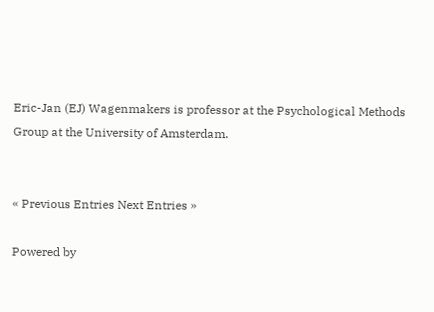Eric-Jan (EJ) Wagenmakers is professor at the Psychological Methods Group at the University of Amsterdam.


« Previous Entries Next Entries »

Powered by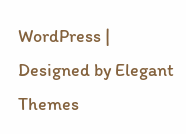WordPress | Designed by Elegant Themes